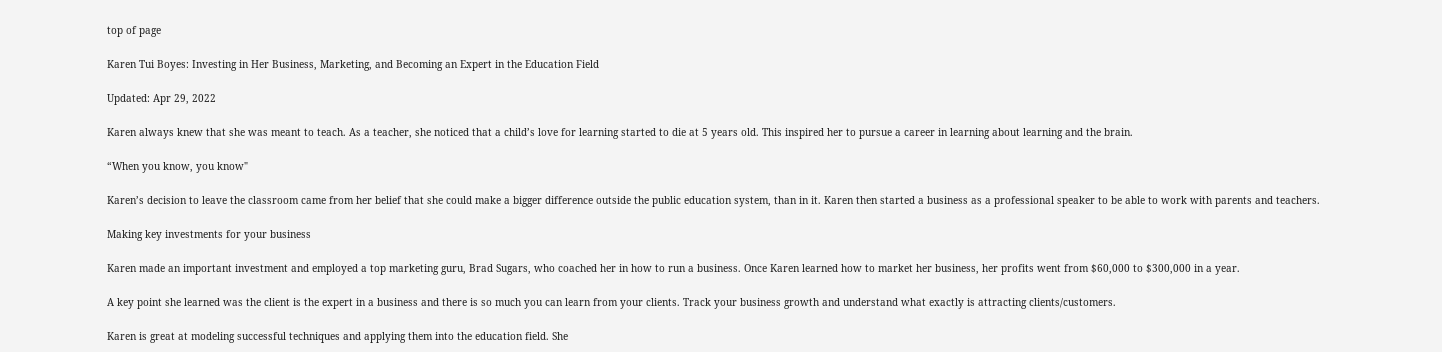top of page

Karen Tui Boyes: Investing in Her Business, Marketing, and Becoming an Expert in the Education Field

Updated: Apr 29, 2022

Karen always knew that she was meant to teach. As a teacher, she noticed that a child’s love for learning started to die at 5 years old. This inspired her to pursue a career in learning about learning and the brain.

“When you know, you know"

Karen’s decision to leave the classroom came from her belief that she could make a bigger difference outside the public education system, than in it. Karen then started a business as a professional speaker to be able to work with parents and teachers.

Making key investments for your business

Karen made an important investment and employed a top marketing guru, Brad Sugars, who coached her in how to run a business. Once Karen learned how to market her business, her profits went from $60,000 to $300,000 in a year.

A key point she learned was the client is the expert in a business and there is so much you can learn from your clients. Track your business growth and understand what exactly is attracting clients/customers.

Karen is great at modeling successful techniques and applying them into the education field. She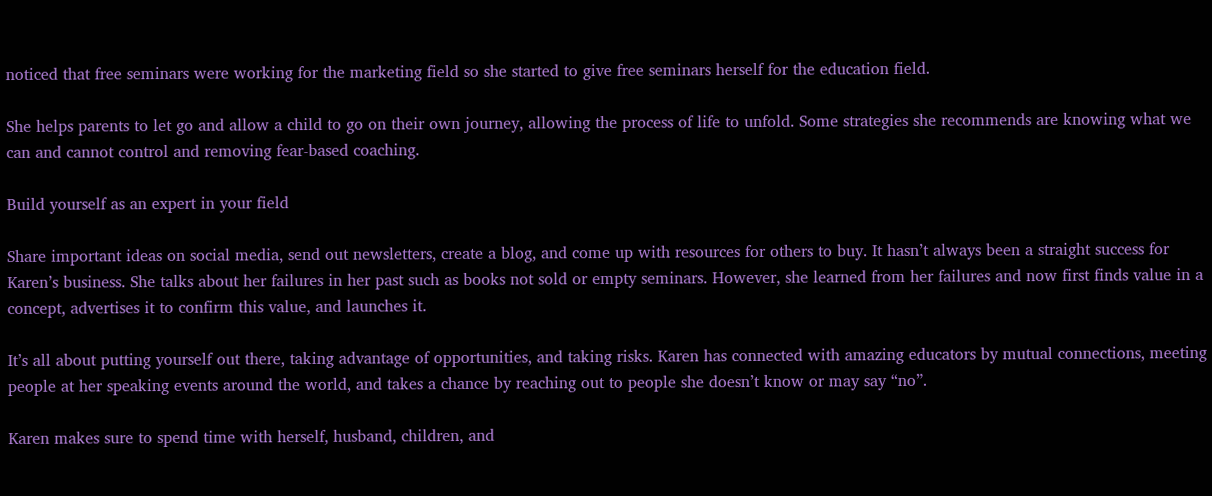noticed that free seminars were working for the marketing field so she started to give free seminars herself for the education field.

She helps parents to let go and allow a child to go on their own journey, allowing the process of life to unfold. Some strategies she recommends are knowing what we can and cannot control and removing fear-based coaching.

Build yourself as an expert in your field

Share important ideas on social media, send out newsletters, create a blog, and come up with resources for others to buy. It hasn’t always been a straight success for Karen’s business. She talks about her failures in her past such as books not sold or empty seminars. However, she learned from her failures and now first finds value in a concept, advertises it to confirm this value, and launches it.

It’s all about putting yourself out there, taking advantage of opportunities, and taking risks. Karen has connected with amazing educators by mutual connections, meeting people at her speaking events around the world, and takes a chance by reaching out to people she doesn’t know or may say “no”.

Karen makes sure to spend time with herself, husband, children, and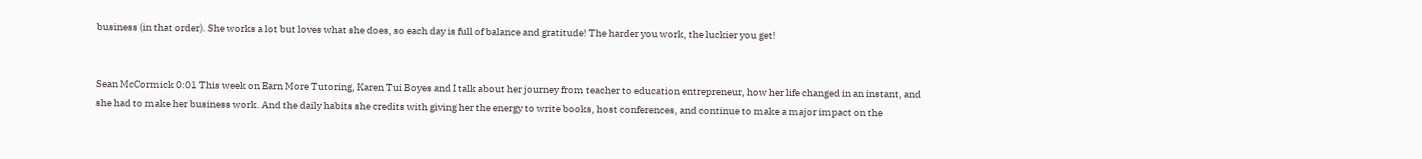business (in that order). She works a lot but loves what she does, so each day is full of balance and gratitude! The harder you work, the luckier you get!


Sean McCormick 0:01 This week on Earn More Tutoring, Karen Tui Boyes and I talk about her journey from teacher to education entrepreneur, how her life changed in an instant, and she had to make her business work. And the daily habits she credits with giving her the energy to write books, host conferences, and continue to make a major impact on the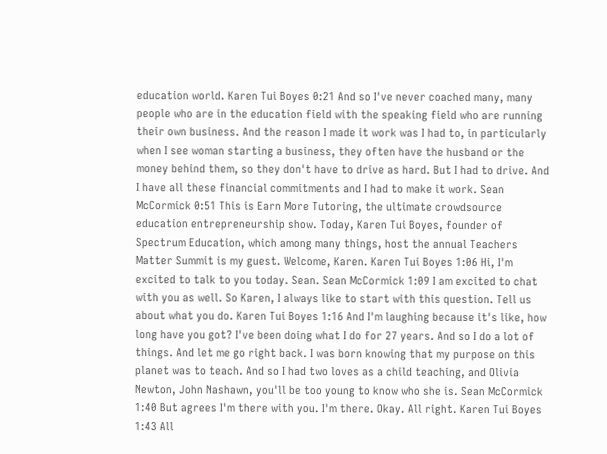education world. Karen Tui Boyes 0:21 And so I've never coached many, many people who are in the education field with the speaking field who are running their own business. And the reason I made it work was I had to, in particularly when I see woman starting a business, they often have the husband or the money behind them, so they don't have to drive as hard. But I had to drive. And I have all these financial commitments and I had to make it work. Sean McCormick 0:51 This is Earn More Tutoring, the ultimate crowdsource education entrepreneurship show. Today, Karen Tui Boyes, founder of Spectrum Education, which among many things, host the annual Teachers Matter Summit is my guest. Welcome, Karen. Karen Tui Boyes 1:06 Hi, I'm excited to talk to you today. Sean. Sean McCormick 1:09 I am excited to chat with you as well. So Karen, I always like to start with this question. Tell us about what you do. Karen Tui Boyes 1:16 And I'm laughing because it's like, how long have you got? I've been doing what I do for 27 years. And so I do a lot of things. And let me go right back. I was born knowing that my purpose on this planet was to teach. And so I had two loves as a child teaching, and Olivia Newton, John Nashawn, you'll be too young to know who she is. Sean McCormick 1:40 But agrees I'm there with you. I'm there. Okay. All right. Karen Tui Boyes 1:43 All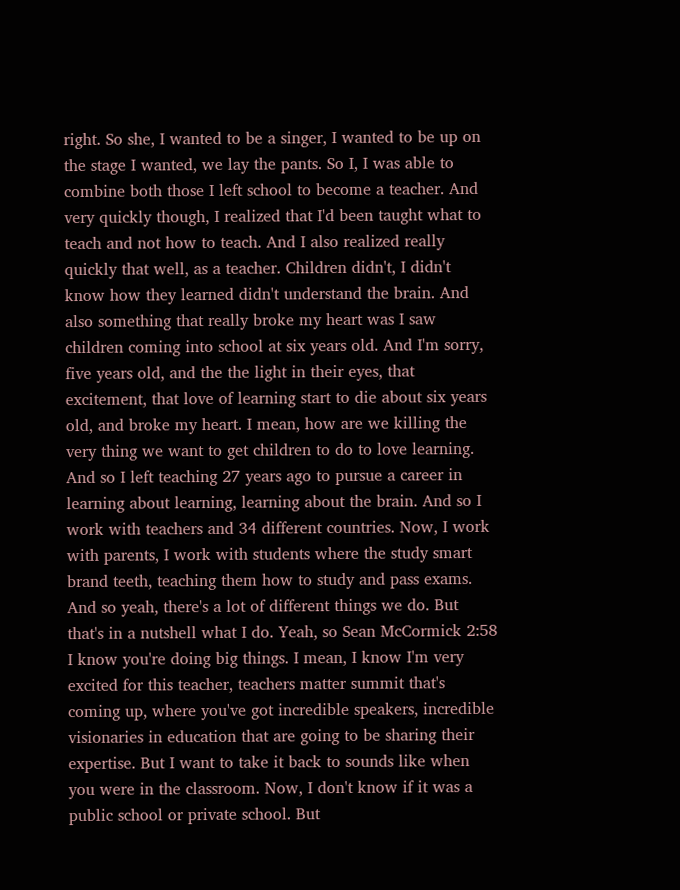right. So she, I wanted to be a singer, I wanted to be up on the stage I wanted, we lay the pants. So I, I was able to combine both those I left school to become a teacher. And very quickly though, I realized that I'd been taught what to teach and not how to teach. And I also realized really quickly that well, as a teacher. Children didn't, I didn't know how they learned didn't understand the brain. And also something that really broke my heart was I saw children coming into school at six years old. And I'm sorry, five years old, and the the light in their eyes, that excitement, that love of learning start to die about six years old, and broke my heart. I mean, how are we killing the very thing we want to get children to do to love learning. And so I left teaching 27 years ago to pursue a career in learning about learning, learning about the brain. And so I work with teachers and 34 different countries. Now, I work with parents, I work with students where the study smart brand teeth, teaching them how to study and pass exams. And so yeah, there's a lot of different things we do. But that's in a nutshell what I do. Yeah, so Sean McCormick 2:58 I know you're doing big things. I mean, I know I'm very excited for this teacher, teachers matter summit that's coming up, where you've got incredible speakers, incredible visionaries in education that are going to be sharing their expertise. But I want to take it back to sounds like when you were in the classroom. Now, I don't know if it was a public school or private school. But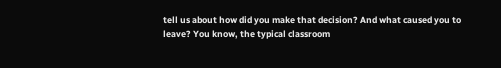tell us about how did you make that decision? And what caused you to leave? You know, the typical classroom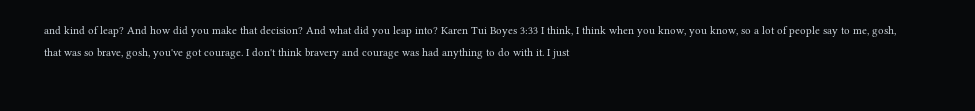and kind of leap? And how did you make that decision? And what did you leap into? Karen Tui Boyes 3:33 I think, I think when you know, you know, so a lot of people say to me, gosh, that was so brave, gosh, you've got courage. I don't think bravery and courage was had anything to do with it. I just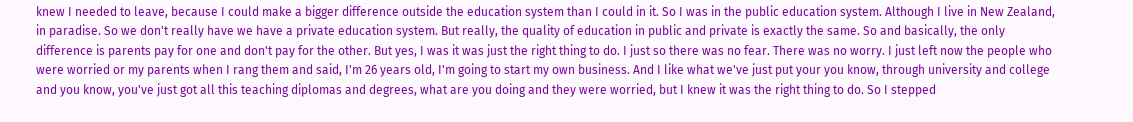knew I needed to leave, because I could make a bigger difference outside the education system than I could in it. So I was in the public education system. Although I live in New Zealand, in paradise. So we don't really have we have a private education system. But really, the quality of education in public and private is exactly the same. So and basically, the only difference is parents pay for one and don't pay for the other. But yes, I was it was just the right thing to do. I just so there was no fear. There was no worry. I just left now the people who were worried or my parents when I rang them and said, I'm 26 years old, I'm going to start my own business. And I like what we've just put your you know, through university and college and you know, you've just got all this teaching diplomas and degrees, what are you doing and they were worried, but I knew it was the right thing to do. So I stepped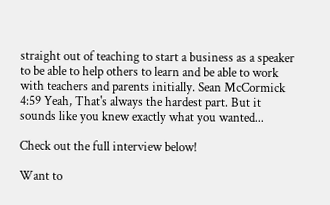straight out of teaching to start a business as a speaker to be able to help others to learn and be able to work with teachers and parents initially. Sean McCormick 4:59 Yeah, That's always the hardest part. But it sounds like you knew exactly what you wanted...

Check out the full interview below!

Want to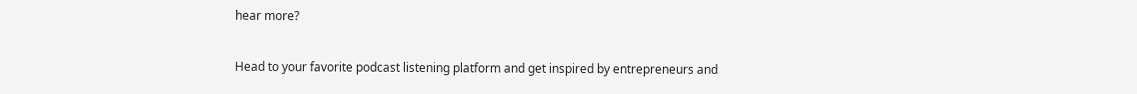hear more?

Head to your favorite podcast listening platform and get inspired by entrepreneurs and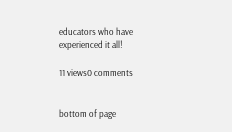educators who have experienced it all!

11 views0 comments


bottom of page